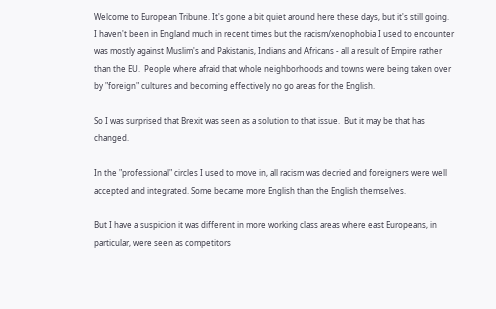Welcome to European Tribune. It's gone a bit quiet around here these days, but it's still going.
I haven't been in England much in recent times but the racism/xenophobia I used to encounter was mostly against Muslim's and Pakistanis, Indians and Africans - all a result of Empire rather than the EU.  People where afraid that whole neighborhoods and towns were being taken over by "foreign" cultures and becoming effectively no go areas for the English.

So I was surprised that Brexit was seen as a solution to that issue.  But it may be that has changed.

In the "professional" circles I used to move in, all racism was decried and foreigners were well accepted and integrated. Some became more English than the English themselves.

But I have a suspicion it was different in more working class areas where east Europeans, in particular, were seen as competitors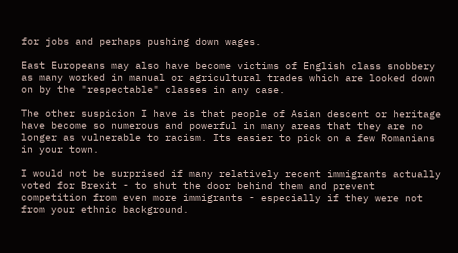for jobs and perhaps pushing down wages.

East Europeans may also have become victims of English class snobbery as many worked in manual or agricultural trades which are looked down on by the "respectable" classes in any case.

The other suspicion I have is that people of Asian descent or heritage have become so numerous and powerful in many areas that they are no longer as vulnerable to racism. Its easier to pick on a few Romanians in your town.

I would not be surprised if many relatively recent immigrants actually voted for Brexit - to shut the door behind them and prevent competition from even more immigrants - especially if they were not from your ethnic background.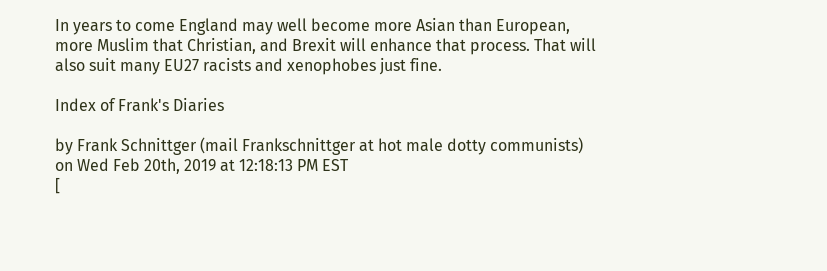In years to come England may well become more Asian than European, more Muslim that Christian, and Brexit will enhance that process. That will also suit many EU27 racists and xenophobes just fine.

Index of Frank's Diaries

by Frank Schnittger (mail Frankschnittger at hot male dotty communists) on Wed Feb 20th, 2019 at 12:18:13 PM EST
[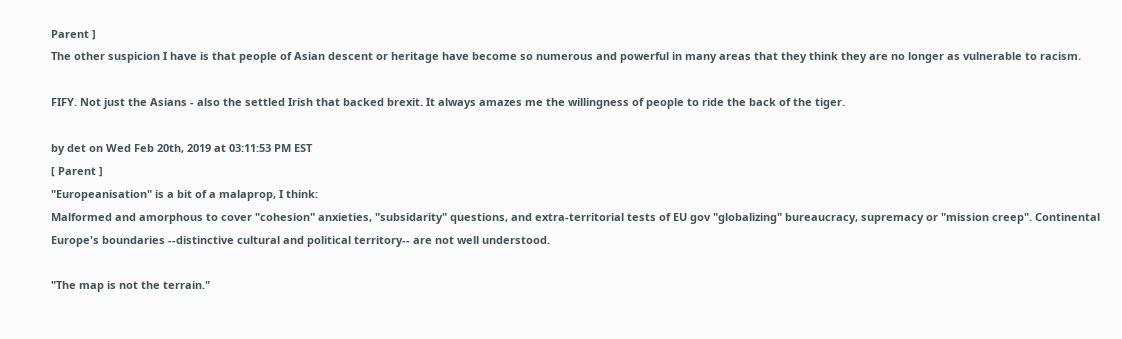Parent ]
The other suspicion I have is that people of Asian descent or heritage have become so numerous and powerful in many areas that they think they are no longer as vulnerable to racism.

FIFY. Not just the Asians - also the settled Irish that backed brexit. It always amazes me the willingness of people to ride the back of the tiger.

by det on Wed Feb 20th, 2019 at 03:11:53 PM EST
[ Parent ]
"Europeanisation" is a bit of a malaprop, I think:
Malformed and amorphous to cover "cohesion" anxieties, "subsidarity" questions, and extra-territorial tests of EU gov "globalizing" bureaucracy, supremacy or "mission creep". Continental Europe's boundaries --distinctive cultural and political territory-- are not well understood.

"The map is not the terrain."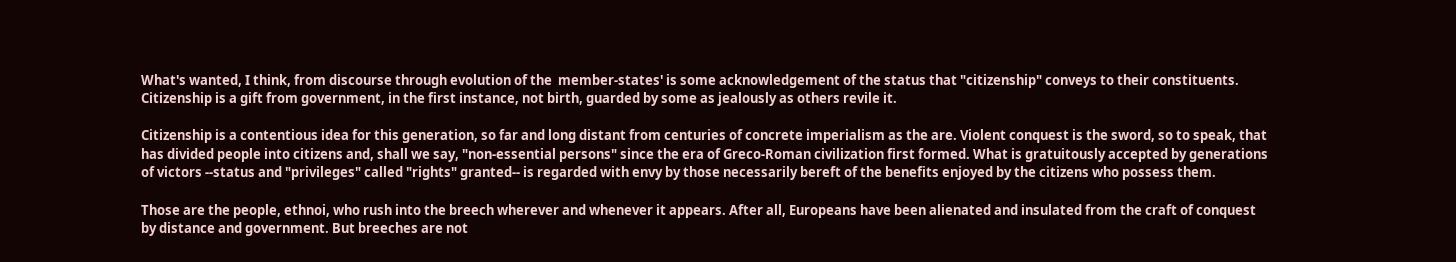What's wanted, I think, from discourse through evolution of the  member-states' is some acknowledgement of the status that "citizenship" conveys to their constituents. Citizenship is a gift from government, in the first instance, not birth, guarded by some as jealously as others revile it.

Citizenship is a contentious idea for this generation, so far and long distant from centuries of concrete imperialism as the are. Violent conquest is the sword, so to speak, that has divided people into citizens and, shall we say, "non-essential persons" since the era of Greco-Roman civilization first formed. What is gratuitously accepted by generations of victors --status and "privileges" called "rights" granted-- is regarded with envy by those necessarily bereft of the benefits enjoyed by the citizens who possess them.

Those are the people, ethnoi, who rush into the breech wherever and whenever it appears. After all, Europeans have been alienated and insulated from the craft of conquest by distance and government. But breeches are not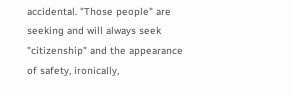accidental. "Those people" are seeking and will always seek "citizenship" and the appearance of safety, ironically,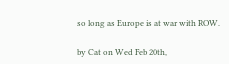so long as Europe is at war with ROW.

by Cat on Wed Feb 20th,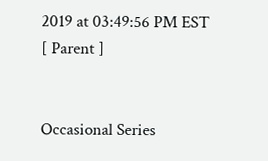2019 at 03:49:56 PM EST
[ Parent ]


Occasional Series